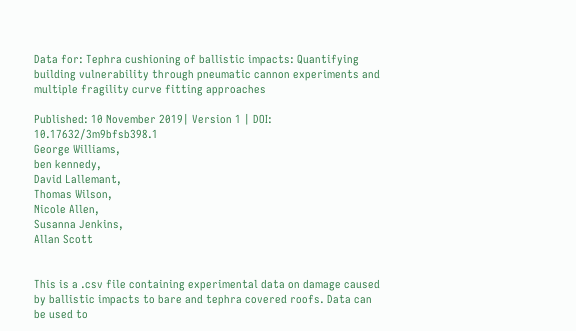Data for: Tephra cushioning of ballistic impacts: Quantifying building vulnerability through pneumatic cannon experiments and multiple fragility curve fitting approaches

Published: 10 November 2019| Version 1 | DOI: 10.17632/3m9bfsb398.1
George Williams,
ben kennedy,
David Lallemant,
Thomas Wilson,
Nicole Allen,
Susanna Jenkins,
Allan Scott


This is a .csv file containing experimental data on damage caused by ballistic impacts to bare and tephra covered roofs. Data can be used to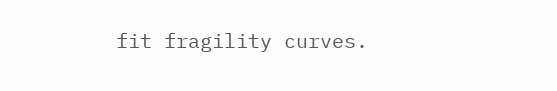fit fragility curves.